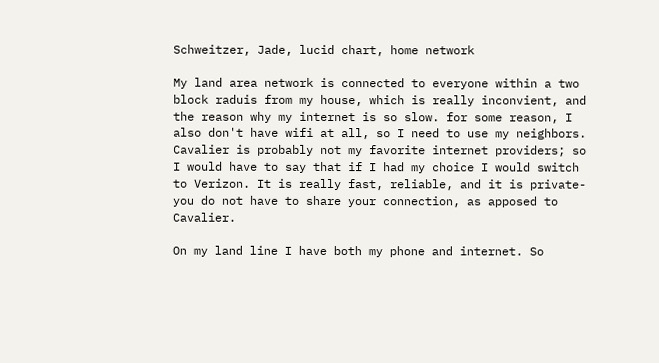Schweitzer, Jade, lucid chart, home network

My land area network is connected to everyone within a two block raduis from my house, which is really inconvient, and the reason why my internet is so slow. for some reason, I also don't have wifi at all, so I need to use my neighbors. Cavalier is probably not my favorite internet providers; so I would have to say that if I had my choice I would switch to Verizon. It is really fast, reliable, and it is private- you do not have to share your connection, as apposed to Cavalier.

On my land line I have both my phone and internet. So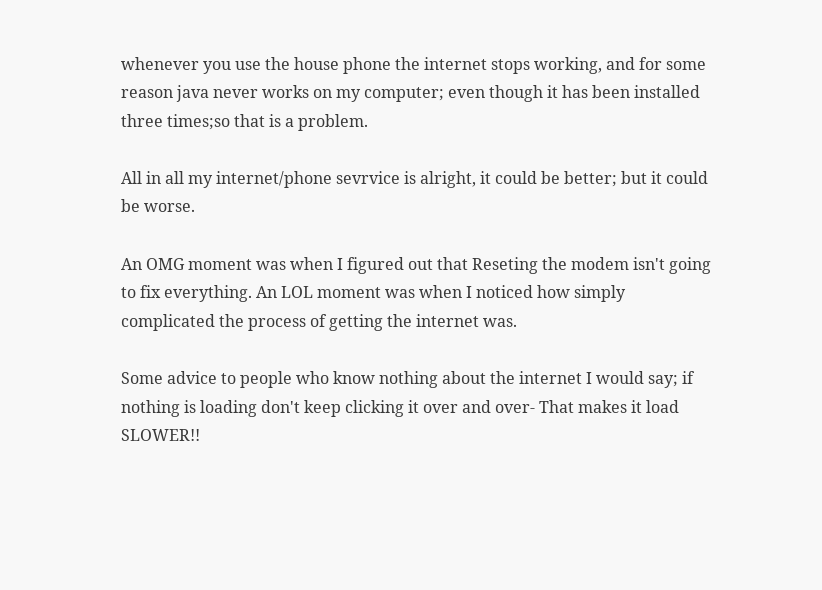whenever you use the house phone the internet stops working, and for some reason java never works on my computer; even though it has been installed three times;so that is a problem.

All in all my internet/phone sevrvice is alright, it could be better; but it could be worse.

An OMG moment was when I figured out that Reseting the modem isn't going to fix everything. An LOL moment was when I noticed how simply complicated the process of getting the internet was.

Some advice to people who know nothing about the internet I would say; if nothing is loading don't keep clicking it over and over- That makes it load SLOWER!!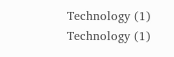Technology (1)
Technology (1)